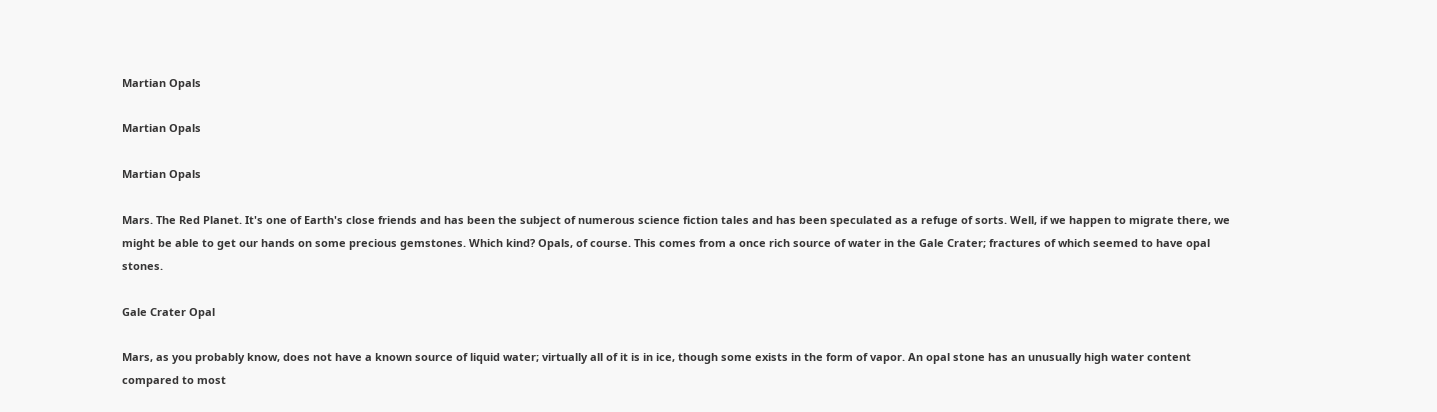Martian Opals

Martian Opals

Martian Opals

Mars. The Red Planet. It's one of Earth's close friends and has been the subject of numerous science fiction tales and has been speculated as a refuge of sorts. Well, if we happen to migrate there, we might be able to get our hands on some precious gemstones. Which kind? Opals, of course. This comes from a once rich source of water in the Gale Crater; fractures of which seemed to have opal stones.

Gale Crater Opal

Mars, as you probably know, does not have a known source of liquid water; virtually all of it is in ice, though some exists in the form of vapor. An opal stone has an unusually high water content compared to most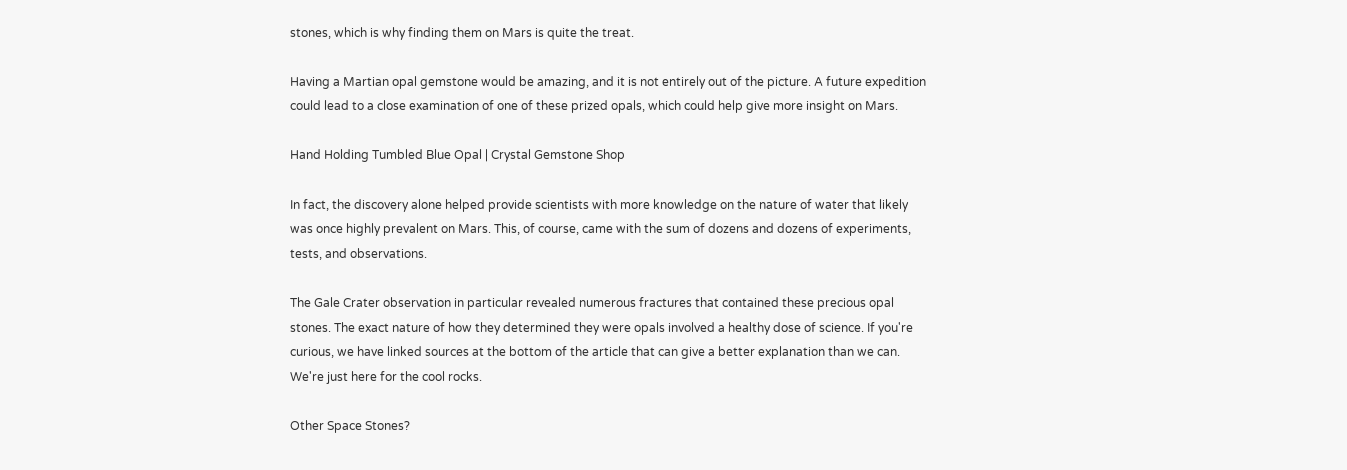stones, which is why finding them on Mars is quite the treat.

Having a Martian opal gemstone would be amazing, and it is not entirely out of the picture. A future expedition could lead to a close examination of one of these prized opals, which could help give more insight on Mars.

Hand Holding Tumbled Blue Opal | Crystal Gemstone Shop

In fact, the discovery alone helped provide scientists with more knowledge on the nature of water that likely was once highly prevalent on Mars. This, of course, came with the sum of dozens and dozens of experiments, tests, and observations.

The Gale Crater observation in particular revealed numerous fractures that contained these precious opal stones. The exact nature of how they determined they were opals involved a healthy dose of science. If you're curious, we have linked sources at the bottom of the article that can give a better explanation than we can. We're just here for the cool rocks.

Other Space Stones?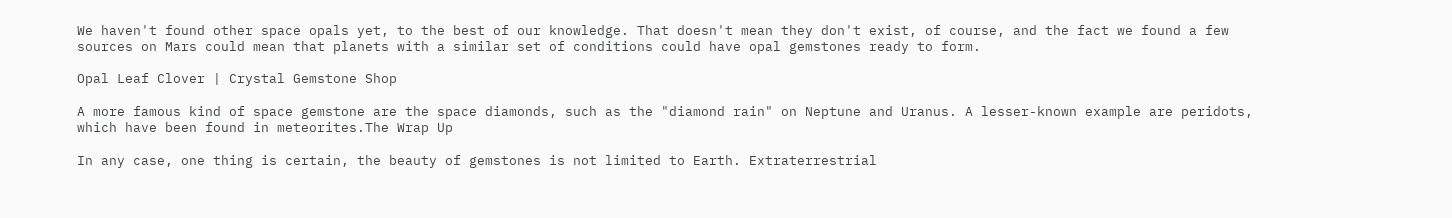We haven't found other space opals yet, to the best of our knowledge. That doesn't mean they don't exist, of course, and the fact we found a few sources on Mars could mean that planets with a similar set of conditions could have opal gemstones ready to form.

Opal Leaf Clover | Crystal Gemstone Shop

A more famous kind of space gemstone are the space diamonds, such as the "diamond rain" on Neptune and Uranus. A lesser-known example are peridots, which have been found in meteorites.The Wrap Up

In any case, one thing is certain, the beauty of gemstones is not limited to Earth. Extraterrestrial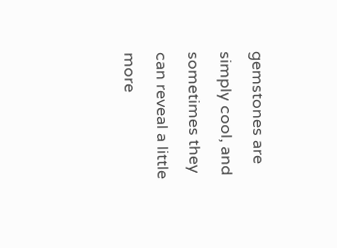gemstones are simply cool, and sometimes they can reveal a little more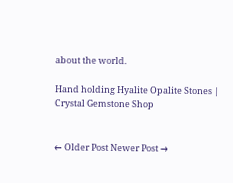about the world.

Hand holding Hyalite Opalite Stones | Crystal Gemstone Shop


← Older Post Newer Post →